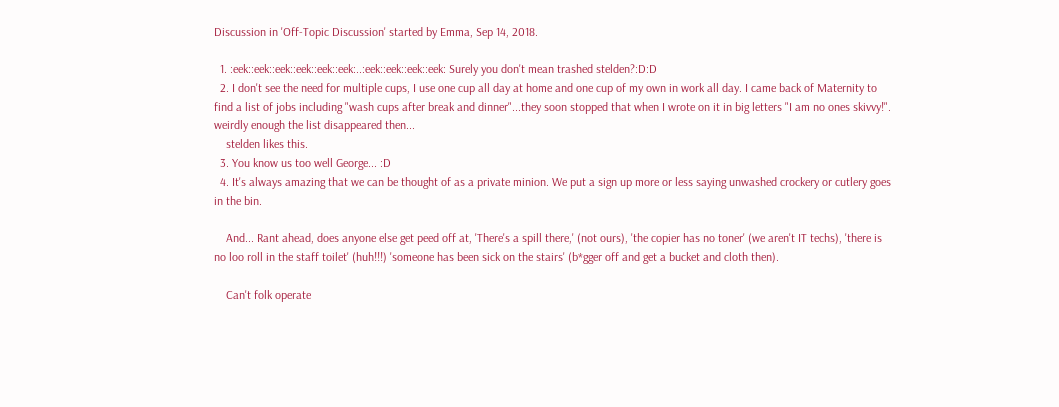Discussion in 'Off-Topic Discussion' started by Emma, Sep 14, 2018.

  1. :eek::eek::eek::eek::eek::eek:..:eek::eek::eek::eek: Surely you don't mean trashed stelden?:D:D
  2. I don't see the need for multiple cups, I use one cup all day at home and one cup of my own in work all day. I came back of Maternity to find a list of jobs including "wash cups after break and dinner"...they soon stopped that when I wrote on it in big letters "I am no ones skivvy!". weirdly enough the list disappeared then...
    stelden likes this.
  3. You know us too well George... :D
  4. It's always amazing that we can be thought of as a private minion. We put a sign up more or less saying unwashed crockery or cutlery goes in the bin.

    And... Rant ahead, does anyone else get peed off at, 'There's a spill there,' (not ours), 'the copier has no toner' (we aren't IT techs), 'there is no loo roll in the staff toilet' (huh!!!) 'someone has been sick on the stairs' (b*gger off and get a bucket and cloth then).

    Can't folk operate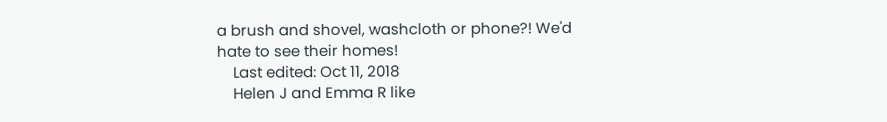a brush and shovel, washcloth or phone?! We'd hate to see their homes!
    Last edited: Oct 11, 2018
    Helen J and Emma R like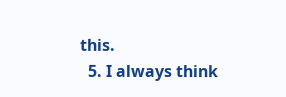this.
  5. I always think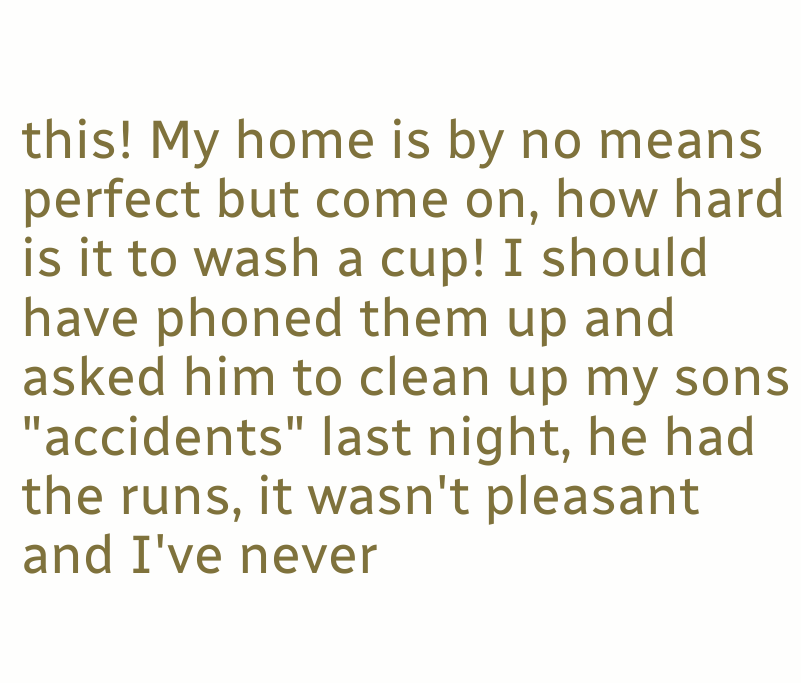this! My home is by no means perfect but come on, how hard is it to wash a cup! I should have phoned them up and asked him to clean up my sons "accidents" last night, he had the runs, it wasn't pleasant and I've never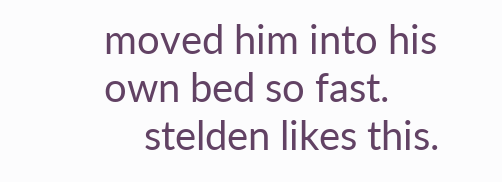moved him into his own bed so fast.
    stelden likes this.